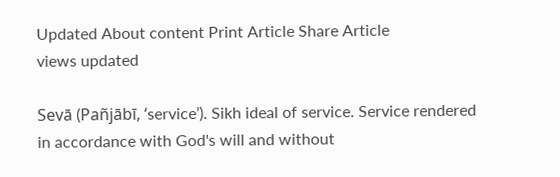Updated About content Print Article Share Article
views updated

Sevā (Pañjābī, ‘service’). Sikh ideal of service. Service rendered in accordance with God's will and without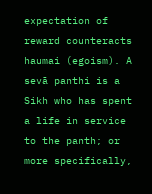expectation of reward counteracts haumai (egoism). A sevā panthi is a Sikh who has spent a life in service to the panth; or more specifically,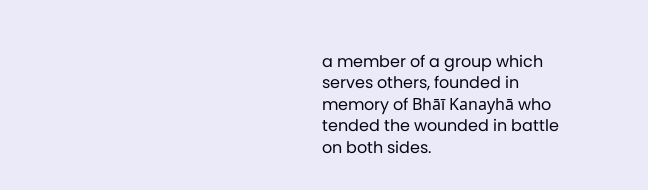a member of a group which serves others, founded in memory of Bhāī Kanayhā who tended the wounded in battle on both sides.